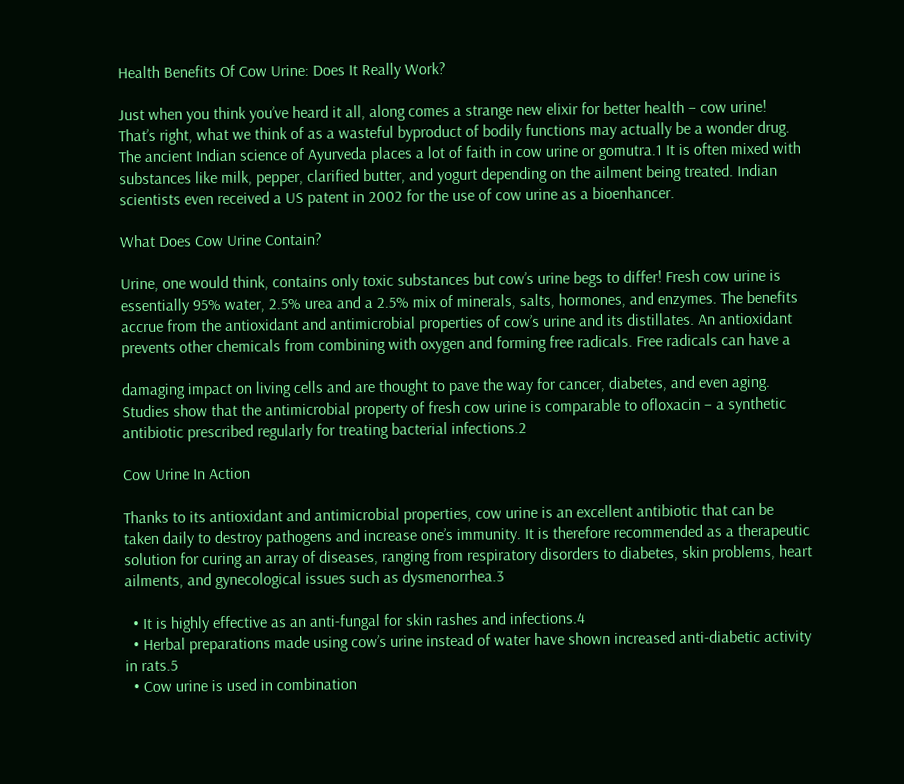Health Benefits Of Cow Urine: Does It Really Work?

Just when you think you’ve heard it all, along comes a strange new elixir for better health – cow urine! That’s right, what we think of as a wasteful byproduct of bodily functions may actually be a wonder drug. The ancient Indian science of Ayurveda places a lot of faith in cow urine or gomutra.1 It is often mixed with substances like milk, pepper, clarified butter, and yogurt depending on the ailment being treated. Indian scientists even received a US patent in 2002 for the use of cow urine as a bioenhancer.

What Does Cow Urine Contain?

Urine, one would think, contains only toxic substances but cow’s urine begs to differ! Fresh cow urine is essentially 95% water, 2.5% urea and a 2.5% mix of minerals, salts, hormones, and enzymes. The benefits accrue from the antioxidant and antimicrobial properties of cow’s urine and its distillates. An antioxidant prevents other chemicals from combining with oxygen and forming free radicals. Free radicals can have a

damaging impact on living cells and are thought to pave the way for cancer, diabetes, and even aging. Studies show that the antimicrobial property of fresh cow urine is comparable to ofloxacin – a synthetic antibiotic prescribed regularly for treating bacterial infections.2

Cow Urine In Action

Thanks to its antioxidant and antimicrobial properties, cow urine is an excellent antibiotic that can be taken daily to destroy pathogens and increase one’s immunity. It is therefore recommended as a therapeutic solution for curing an array of diseases, ranging from respiratory disorders to diabetes, skin problems, heart ailments, and gynecological issues such as dysmenorrhea.3

  • It is highly effective as an anti-fungal for skin rashes and infections.4
  • Herbal preparations made using cow’s urine instead of water have shown increased anti-diabetic activity in rats.5
  • Cow urine is used in combination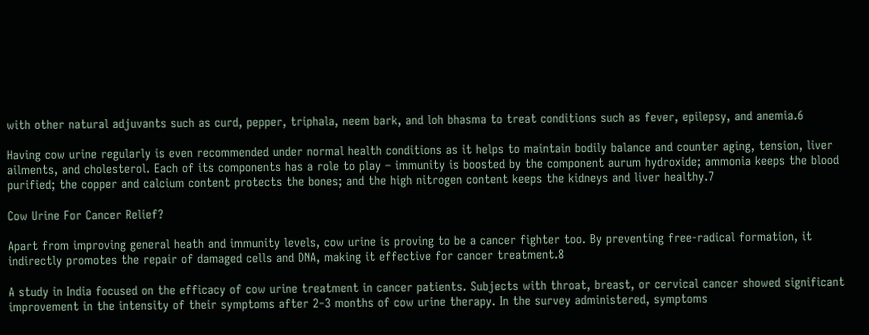with other natural adjuvants such as curd, pepper, triphala, neem bark, and loh bhasma to treat conditions such as fever, epilepsy, and anemia.6

Having cow urine regularly is even recommended under normal health conditions as it helps to maintain bodily balance and counter aging, tension, liver ailments, and cholesterol. Each of its components has a role to play – immunity is boosted by the component aurum hydroxide; ammonia keeps the blood purified; the copper and calcium content protects the bones; and the high nitrogen content keeps the kidneys and liver healthy.7

Cow Urine For Cancer Relief?

Apart from improving general heath and immunity levels, cow urine is proving to be a cancer fighter too. By preventing free-radical formation, it indirectly promotes the repair of damaged cells and DNA, making it effective for cancer treatment.8

A study in India focused on the efficacy of cow urine treatment in cancer patients. Subjects with throat, breast, or cervical cancer showed significant improvement in the intensity of their symptoms after 2‒3 months of cow urine therapy. In the survey administered, symptoms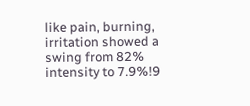like pain, burning, irritation showed a swing from 82% intensity to 7.9%!9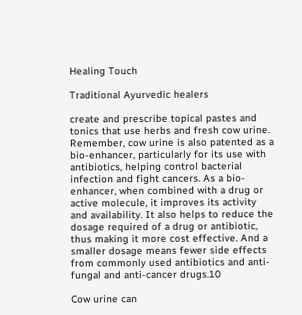Healing Touch

Traditional Ayurvedic healers

create and prescribe topical pastes and tonics that use herbs and fresh cow urine. Remember, cow urine is also patented as a bio-enhancer, particularly for its use with antibiotics, helping control bacterial infection and fight cancers. As a bio-enhancer, when combined with a drug or active molecule, it improves its activity and availability. It also helps to reduce the dosage required of a drug or antibiotic, thus making it more cost effective. And a smaller dosage means fewer side effects from commonly used antibiotics and anti-fungal and anti-cancer drugs.10

Cow urine can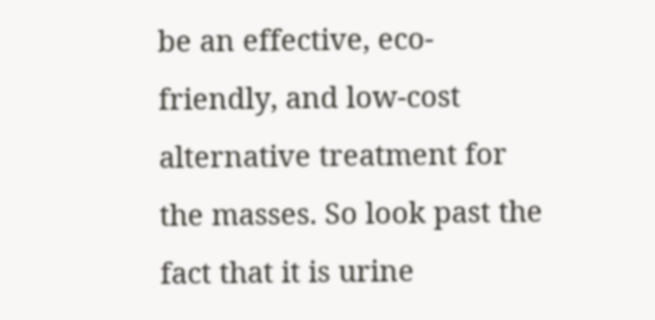be an effective, eco-friendly, and low-cost alternative treatment for the masses. So look past the fact that it is urine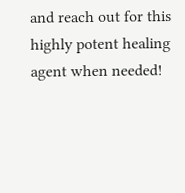and reach out for this highly potent healing agent when needed!